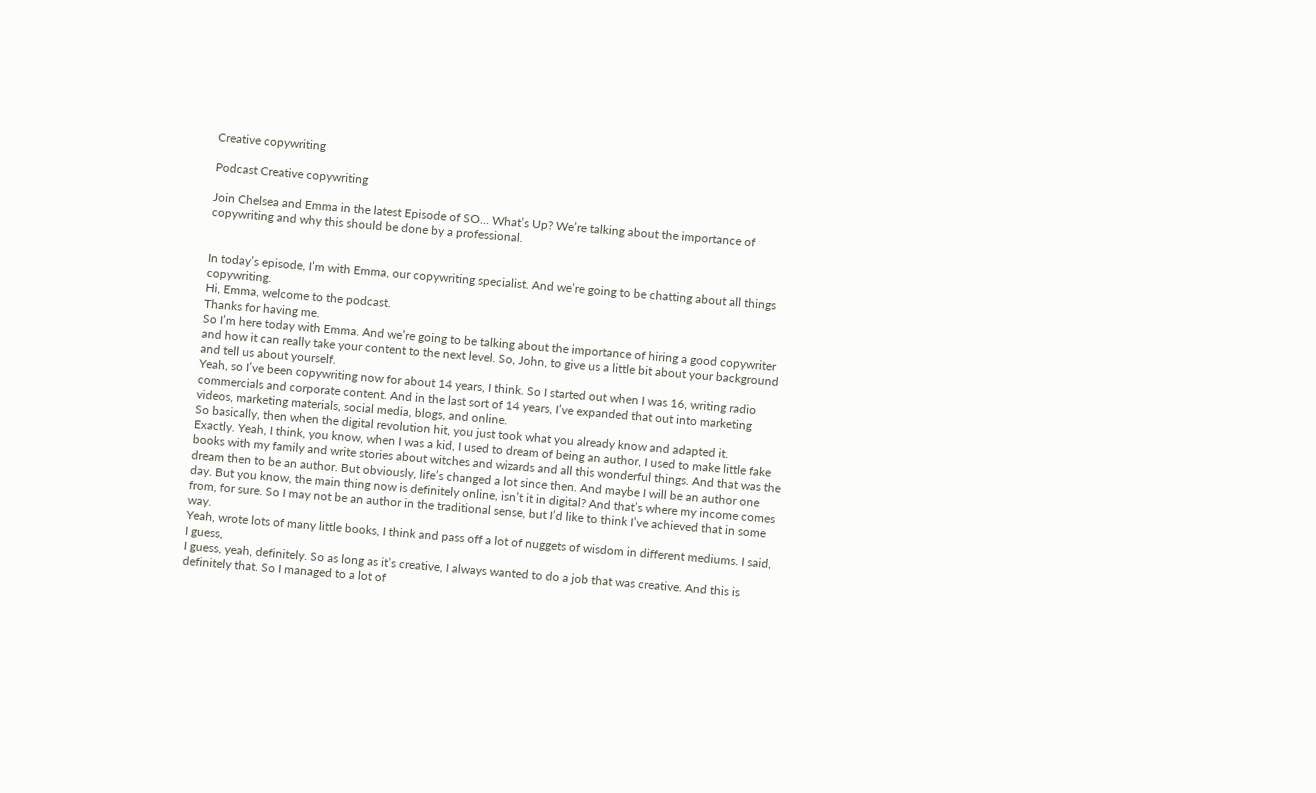Creative copywriting

Podcast Creative copywriting

Join Chelsea and Emma in the latest Episode of SO… What’s Up? We’re talking about the importance of copywriting and why this should be done by a professional.


In today’s episode, I’m with Emma, our copywriting specialist. And we’re going to be chatting about all things copywriting.
Hi, Emma, welcome to the podcast.
Thanks for having me.
So I’m here today with Emma. And we’re going to be talking about the importance of hiring a good copywriter and how it can really take your content to the next level. So, John, to give us a little bit about your background and tell us about yourself.
Yeah, so I’ve been copywriting now for about 14 years, I think. So I started out when I was 16, writing radio commercials and corporate content. And in the last sort of 14 years, I’ve expanded that out into marketing videos, marketing materials, social media, blogs, and online.
So basically, then when the digital revolution hit, you just took what you already know and adapted it.
Exactly. Yeah, I think, you know, when I was a kid, I used to dream of being an author, I used to make little fake books with my family and write stories about witches and wizards and all this wonderful things. And that was the dream then to be an author. But obviously, life’s changed a lot since then. And maybe I will be an author one day. But you know, the main thing now is definitely online, isn’t it in digital? And that’s where my income comes from, for sure. So I may not be an author in the traditional sense, but I’d like to think I’ve achieved that in some way.
Yeah, wrote lots of many little books, I think and pass off a lot of nuggets of wisdom in different mediums. I said, I guess,
I guess, yeah, definitely. So as long as it’s creative, I always wanted to do a job that was creative. And this is definitely that. So I managed to a lot of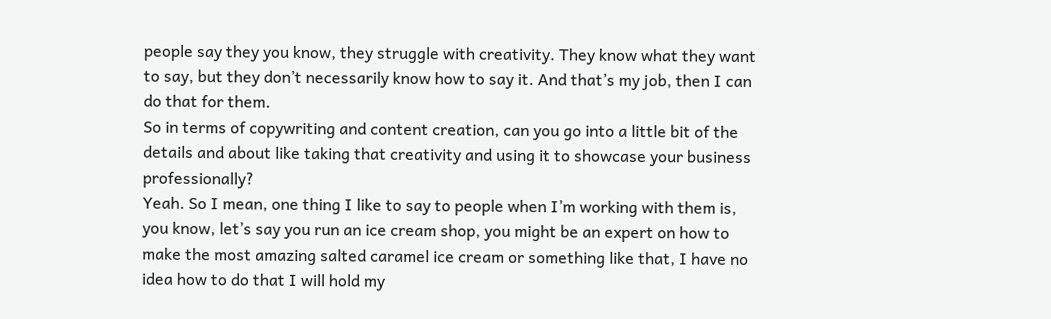people say they you know, they struggle with creativity. They know what they want to say, but they don’t necessarily know how to say it. And that’s my job, then I can do that for them.
So in terms of copywriting and content creation, can you go into a little bit of the details and about like taking that creativity and using it to showcase your business professionally?
Yeah. So I mean, one thing I like to say to people when I’m working with them is, you know, let’s say you run an ice cream shop, you might be an expert on how to make the most amazing salted caramel ice cream or something like that, I have no idea how to do that I will hold my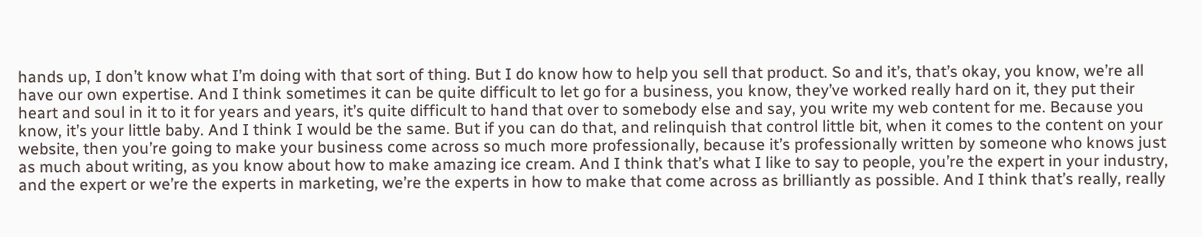hands up, I don’t know what I’m doing with that sort of thing. But I do know how to help you sell that product. So and it’s, that’s okay, you know, we’re all have our own expertise. And I think sometimes it can be quite difficult to let go for a business, you know, they’ve worked really hard on it, they put their heart and soul in it to it for years and years, it’s quite difficult to hand that over to somebody else and say, you write my web content for me. Because you know, it’s your little baby. And I think I would be the same. But if you can do that, and relinquish that control little bit, when it comes to the content on your website, then you’re going to make your business come across so much more professionally, because it’s professionally written by someone who knows just as much about writing, as you know about how to make amazing ice cream. And I think that’s what I like to say to people, you’re the expert in your industry, and the expert or we’re the experts in marketing, we’re the experts in how to make that come across as brilliantly as possible. And I think that’s really, really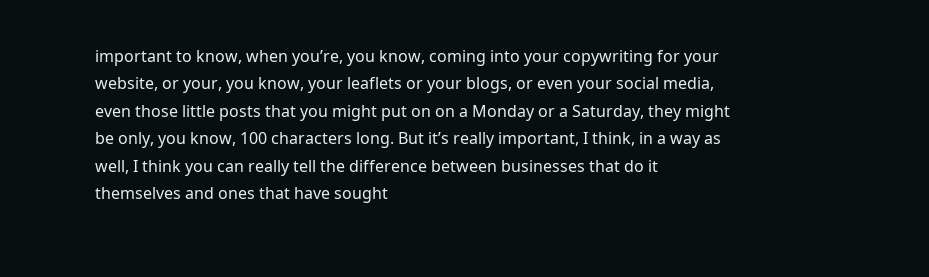important to know, when you’re, you know, coming into your copywriting for your website, or your, you know, your leaflets or your blogs, or even your social media, even those little posts that you might put on on a Monday or a Saturday, they might be only, you know, 100 characters long. But it’s really important, I think, in a way as well, I think you can really tell the difference between businesses that do it themselves and ones that have sought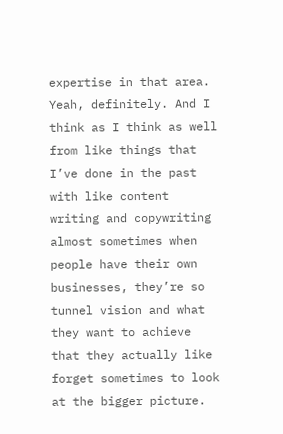expertise in that area.
Yeah, definitely. And I think as I think as well from like things that I’ve done in the past with like content writing and copywriting almost sometimes when people have their own businesses, they’re so tunnel vision and what they want to achieve that they actually like forget sometimes to look at the bigger picture.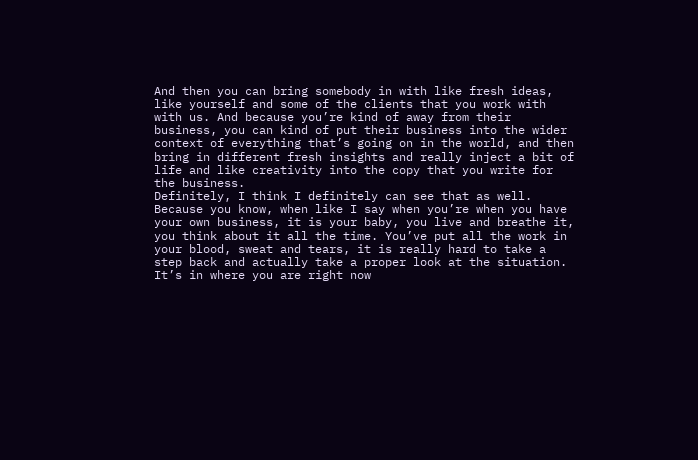And then you can bring somebody in with like fresh ideas, like yourself and some of the clients that you work with with us. And because you’re kind of away from their business, you can kind of put their business into the wider context of everything that’s going on in the world, and then bring in different fresh insights and really inject a bit of life and like creativity into the copy that you write for the business.
Definitely, I think I definitely can see that as well. Because you know, when like I say when you’re when you have your own business, it is your baby, you live and breathe it, you think about it all the time. You’ve put all the work in your blood, sweat and tears, it is really hard to take a step back and actually take a proper look at the situation. It’s in where you are right now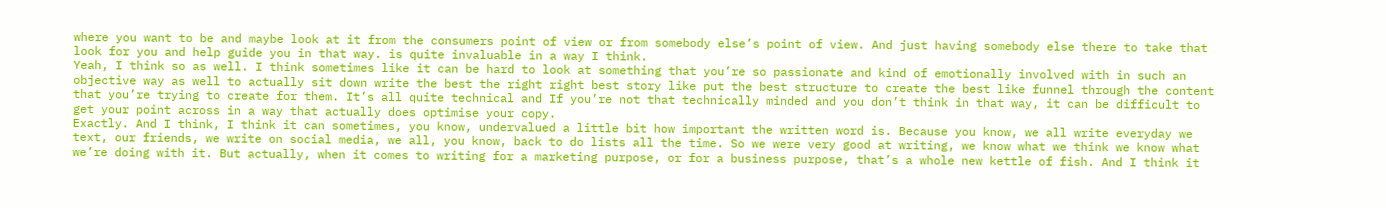where you want to be and maybe look at it from the consumers point of view or from somebody else’s point of view. And just having somebody else there to take that look for you and help guide you in that way. is quite invaluable in a way I think.
Yeah, I think so as well. I think sometimes like it can be hard to look at something that you’re so passionate and kind of emotionally involved with in such an objective way as well to actually sit down write the best the right right best story like put the best structure to create the best like funnel through the content that you’re trying to create for them. It’s all quite technical and If you’re not that technically minded and you don’t think in that way, it can be difficult to get your point across in a way that actually does optimise your copy.
Exactly. And I think, I think it can sometimes, you know, undervalued a little bit how important the written word is. Because you know, we all write everyday we text, our friends, we write on social media, we all, you know, back to do lists all the time. So we were very good at writing, we know what we think we know what we’re doing with it. But actually, when it comes to writing for a marketing purpose, or for a business purpose, that’s a whole new kettle of fish. And I think it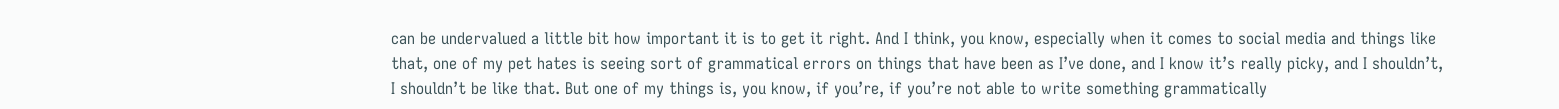can be undervalued a little bit how important it is to get it right. And I think, you know, especially when it comes to social media and things like that, one of my pet hates is seeing sort of grammatical errors on things that have been as I’ve done, and I know it’s really picky, and I shouldn’t, I shouldn’t be like that. But one of my things is, you know, if you’re, if you’re not able to write something grammatically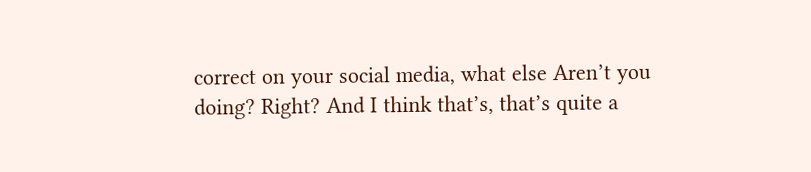correct on your social media, what else Aren’t you doing? Right? And I think that’s, that’s quite a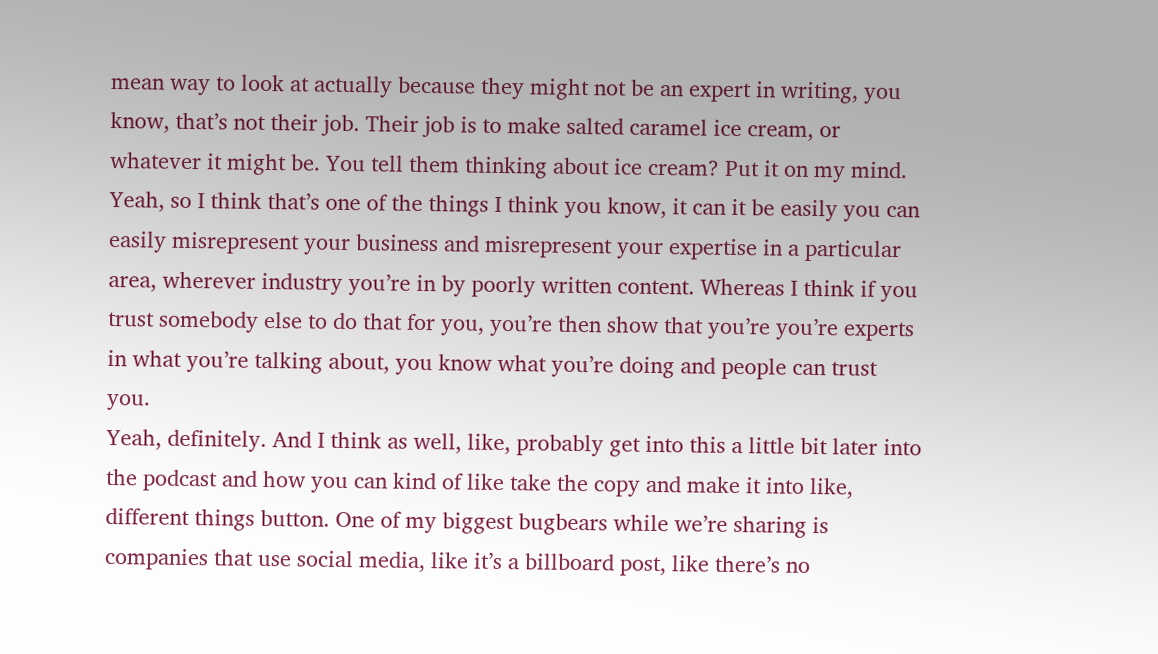mean way to look at actually because they might not be an expert in writing, you know, that’s not their job. Their job is to make salted caramel ice cream, or whatever it might be. You tell them thinking about ice cream? Put it on my mind. Yeah, so I think that’s one of the things I think you know, it can it be easily you can easily misrepresent your business and misrepresent your expertise in a particular area, wherever industry you’re in by poorly written content. Whereas I think if you trust somebody else to do that for you, you’re then show that you’re you’re experts in what you’re talking about, you know what you’re doing and people can trust you.
Yeah, definitely. And I think as well, like, probably get into this a little bit later into the podcast and how you can kind of like take the copy and make it into like, different things button. One of my biggest bugbears while we’re sharing is companies that use social media, like it’s a billboard post, like there’s no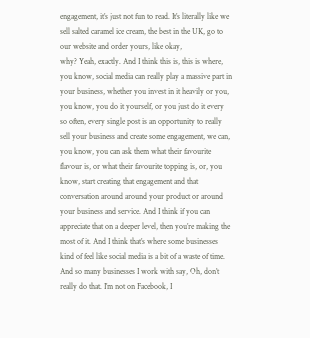engagement, it’s just not fun to read. It’s literally like we sell salted caramel ice cream, the best in the UK, go to our website and order yours, like okay,
why? Yeah, exactly. And I think this is, this is where, you know, social media can really play a massive part in your business, whether you invest in it heavily or you, you know, you do it yourself, or you just do it every so often, every single post is an opportunity to really sell your business and create some engagement, we can, you know, you can ask them what their favourite flavour is, or what their favourite topping is, or, you know, start creating that engagement and that conversation around around your product or around your business and service. And I think if you can appreciate that on a deeper level, then you’re making the most of it. And I think that’s where some businesses kind of feel like social media is a bit of a waste of time. And so many businesses I work with say, Oh, don’t really do that. I’m not on Facebook, I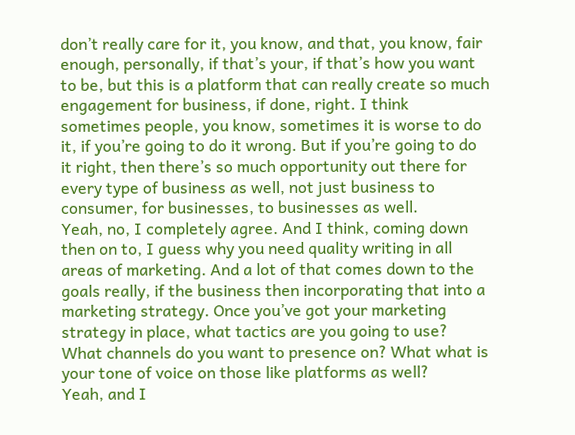don’t really care for it, you know, and that, you know, fair enough, personally, if that’s your, if that’s how you want to be, but this is a platform that can really create so much engagement for business, if done, right. I think sometimes people, you know, sometimes it is worse to do it, if you’re going to do it wrong. But if you’re going to do it right, then there’s so much opportunity out there for every type of business as well, not just business to consumer, for businesses, to businesses as well.
Yeah, no, I completely agree. And I think, coming down then on to, I guess why you need quality writing in all areas of marketing. And a lot of that comes down to the goals really, if the business then incorporating that into a marketing strategy. Once you’ve got your marketing strategy in place, what tactics are you going to use? What channels do you want to presence on? What what is your tone of voice on those like platforms as well?
Yeah, and I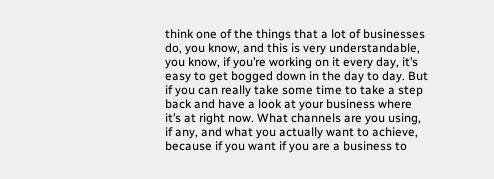think one of the things that a lot of businesses do, you know, and this is very understandable, you know, if you’re working on it every day, it’s easy to get bogged down in the day to day. But if you can really take some time to take a step back and have a look at your business where it’s at right now. What channels are you using, if any, and what you actually want to achieve, because if you want if you are a business to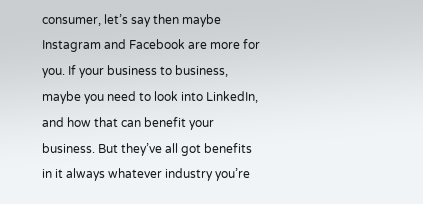consumer, let’s say then maybe Instagram and Facebook are more for you. If your business to business, maybe you need to look into LinkedIn, and how that can benefit your business. But they’ve all got benefits in it always whatever industry you’re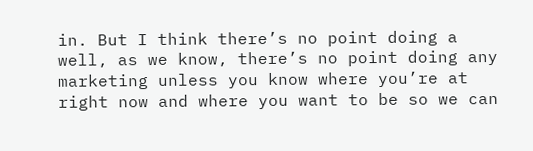in. But I think there’s no point doing a well, as we know, there’s no point doing any marketing unless you know where you’re at right now and where you want to be so we can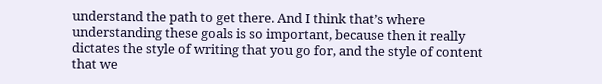understand the path to get there. And I think that’s where understanding these goals is so important, because then it really dictates the style of writing that you go for, and the style of content that we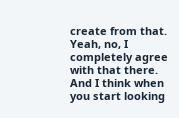create from that.
Yeah, no, I completely agree with that there. And I think when you start looking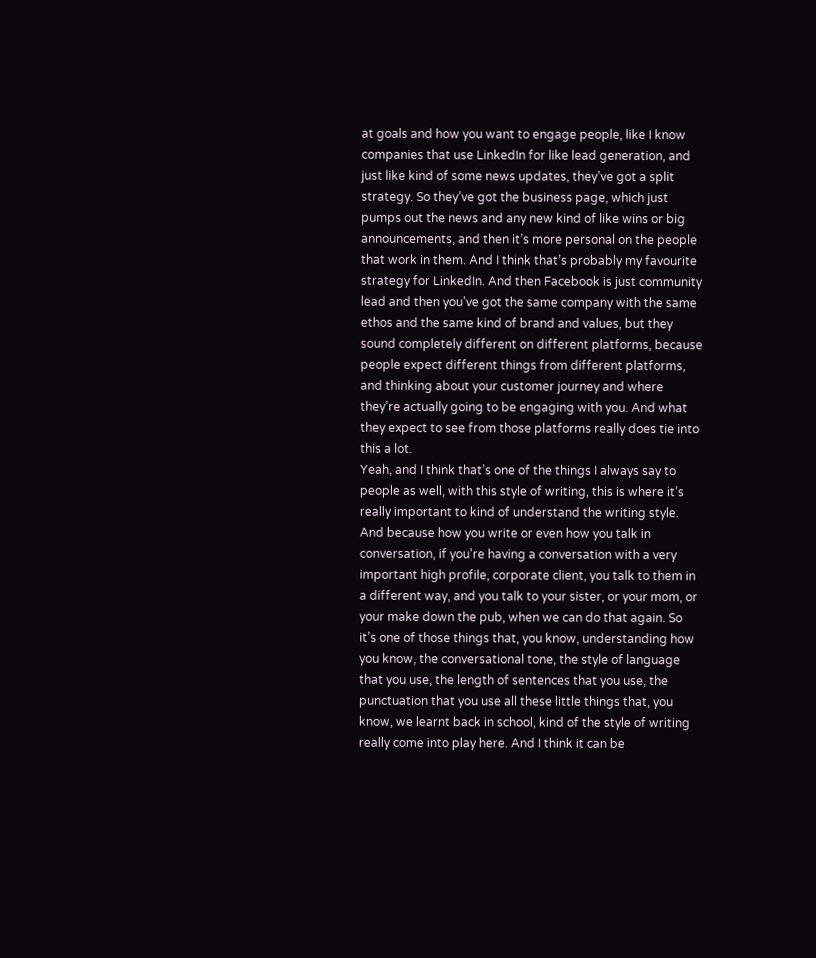at goals and how you want to engage people, like I know companies that use LinkedIn for like lead generation, and just like kind of some news updates, they’ve got a split strategy. So they’ve got the business page, which just pumps out the news and any new kind of like wins or big announcements, and then it’s more personal on the people that work in them. And I think that’s probably my favourite strategy for LinkedIn. And then Facebook is just community lead and then you’ve got the same company with the same ethos and the same kind of brand and values, but they sound completely different on different platforms, because people expect different things from different platforms, and thinking about your customer journey and where they’re actually going to be engaging with you. And what they expect to see from those platforms really does tie into this a lot.
Yeah, and I think that’s one of the things I always say to people as well, with this style of writing, this is where it’s really important to kind of understand the writing style. And because how you write or even how you talk in conversation, if you’re having a conversation with a very important high profile, corporate client, you talk to them in a different way, and you talk to your sister, or your mom, or your make down the pub, when we can do that again. So it’s one of those things that, you know, understanding how you know, the conversational tone, the style of language that you use, the length of sentences that you use, the punctuation that you use all these little things that, you know, we learnt back in school, kind of the style of writing really come into play here. And I think it can be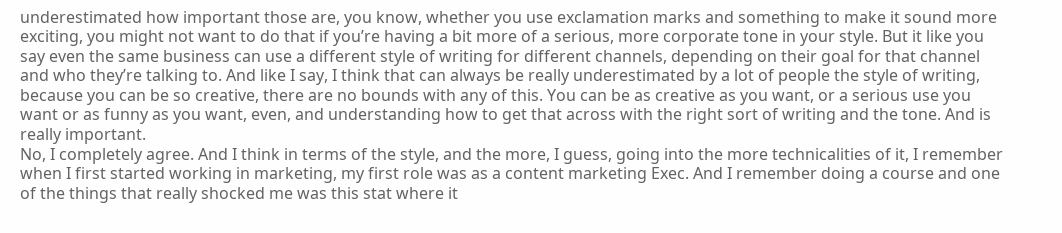underestimated how important those are, you know, whether you use exclamation marks and something to make it sound more exciting, you might not want to do that if you’re having a bit more of a serious, more corporate tone in your style. But it like you say even the same business can use a different style of writing for different channels, depending on their goal for that channel and who they’re talking to. And like I say, I think that can always be really underestimated by a lot of people the style of writing, because you can be so creative, there are no bounds with any of this. You can be as creative as you want, or a serious use you want or as funny as you want, even, and understanding how to get that across with the right sort of writing and the tone. And is really important.
No, I completely agree. And I think in terms of the style, and the more, I guess, going into the more technicalities of it, I remember when I first started working in marketing, my first role was as a content marketing Exec. And I remember doing a course and one of the things that really shocked me was this stat where it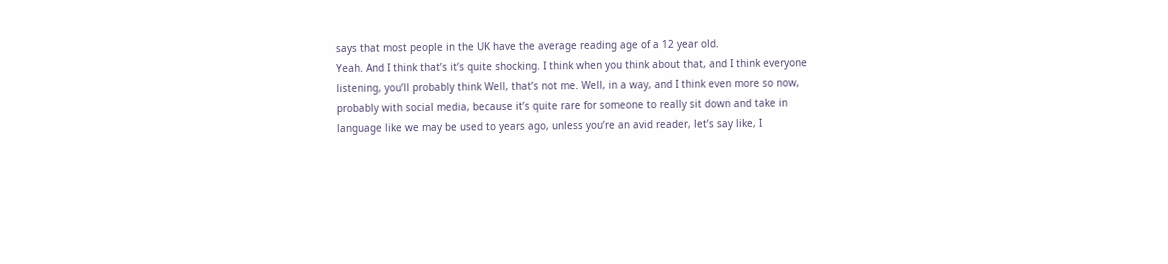says that most people in the UK have the average reading age of a 12 year old.
Yeah. And I think that’s it’s quite shocking. I think when you think about that, and I think everyone listening, you’ll probably think Well, that’s not me. Well, in a way, and I think even more so now, probably with social media, because it’s quite rare for someone to really sit down and take in language like we may be used to years ago, unless you’re an avid reader, let’s say like, I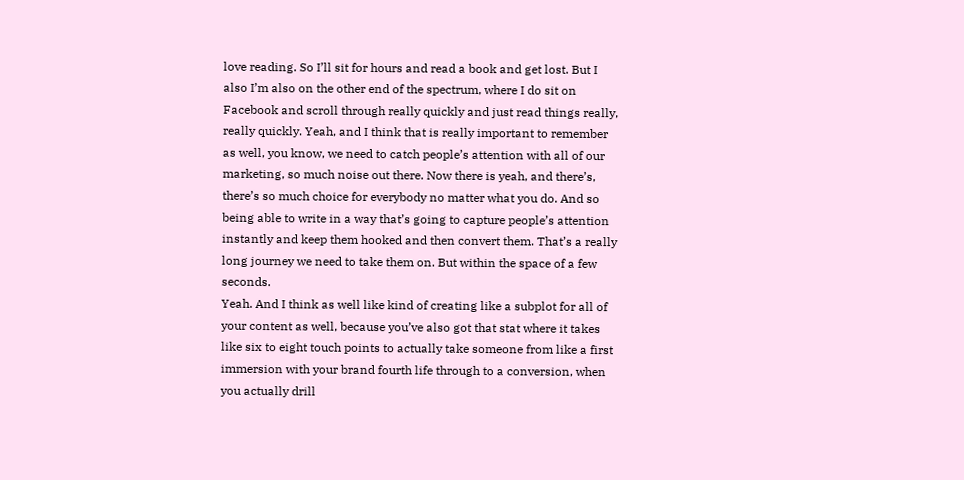love reading. So I’ll sit for hours and read a book and get lost. But I also I’m also on the other end of the spectrum, where I do sit on Facebook and scroll through really quickly and just read things really, really quickly. Yeah, and I think that is really important to remember as well, you know, we need to catch people’s attention with all of our marketing, so much noise out there. Now there is yeah, and there’s, there’s so much choice for everybody no matter what you do. And so being able to write in a way that’s going to capture people’s attention instantly and keep them hooked and then convert them. That’s a really long journey we need to take them on. But within the space of a few seconds.
Yeah. And I think as well like kind of creating like a subplot for all of your content as well, because you’ve also got that stat where it takes like six to eight touch points to actually take someone from like a first immersion with your brand fourth life through to a conversion, when you actually drill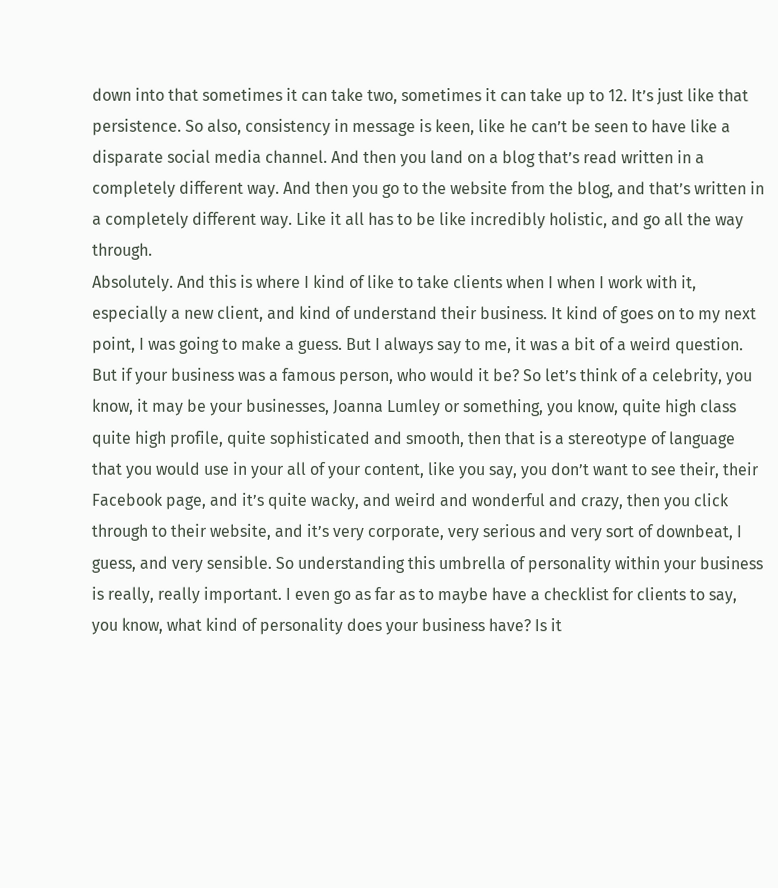down into that sometimes it can take two, sometimes it can take up to 12. It’s just like that persistence. So also, consistency in message is keen, like he can’t be seen to have like a disparate social media channel. And then you land on a blog that’s read written in a completely different way. And then you go to the website from the blog, and that’s written in a completely different way. Like it all has to be like incredibly holistic, and go all the way through.
Absolutely. And this is where I kind of like to take clients when I when I work with it, especially a new client, and kind of understand their business. It kind of goes on to my next point, I was going to make a guess. But I always say to me, it was a bit of a weird question. But if your business was a famous person, who would it be? So let’s think of a celebrity, you know, it may be your businesses, Joanna Lumley or something, you know, quite high class quite high profile, quite sophisticated and smooth, then that is a stereotype of language that you would use in your all of your content, like you say, you don’t want to see their, their Facebook page, and it’s quite wacky, and weird and wonderful and crazy, then you click through to their website, and it’s very corporate, very serious and very sort of downbeat, I guess, and very sensible. So understanding this umbrella of personality within your business is really, really important. I even go as far as to maybe have a checklist for clients to say, you know, what kind of personality does your business have? Is it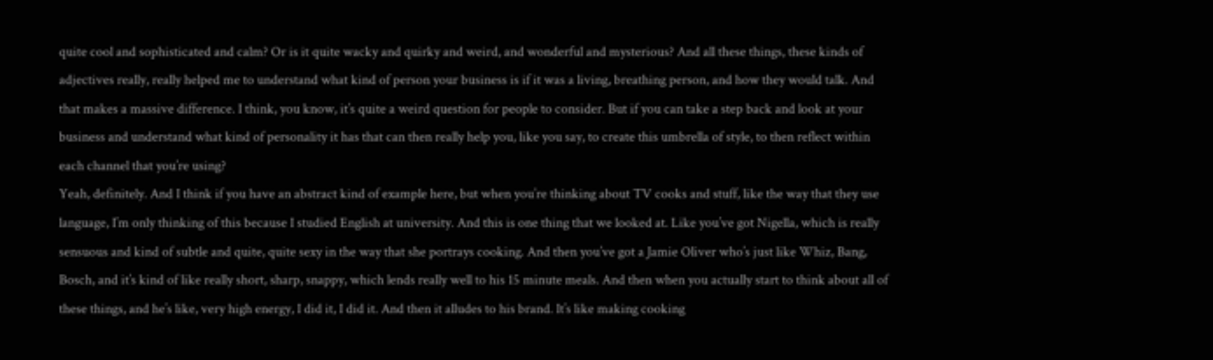quite cool and sophisticated and calm? Or is it quite wacky and quirky and weird, and wonderful and mysterious? And all these things, these kinds of adjectives really, really helped me to understand what kind of person your business is if it was a living, breathing person, and how they would talk. And that makes a massive difference. I think, you know, it’s quite a weird question for people to consider. But if you can take a step back and look at your business and understand what kind of personality it has that can then really help you, like you say, to create this umbrella of style, to then reflect within each channel that you’re using?
Yeah, definitely. And I think if you have an abstract kind of example here, but when you’re thinking about TV cooks and stuff, like the way that they use language, I’m only thinking of this because I studied English at university. And this is one thing that we looked at. Like you’ve got Nigella, which is really sensuous and kind of subtle and quite, quite sexy in the way that she portrays cooking. And then you’ve got a Jamie Oliver who’s just like Whiz, Bang, Bosch, and it’s kind of like really short, sharp, snappy, which lends really well to his 15 minute meals. And then when you actually start to think about all of these things, and he’s like, very high energy, I did it, I did it. And then it alludes to his brand. It’s like making cooking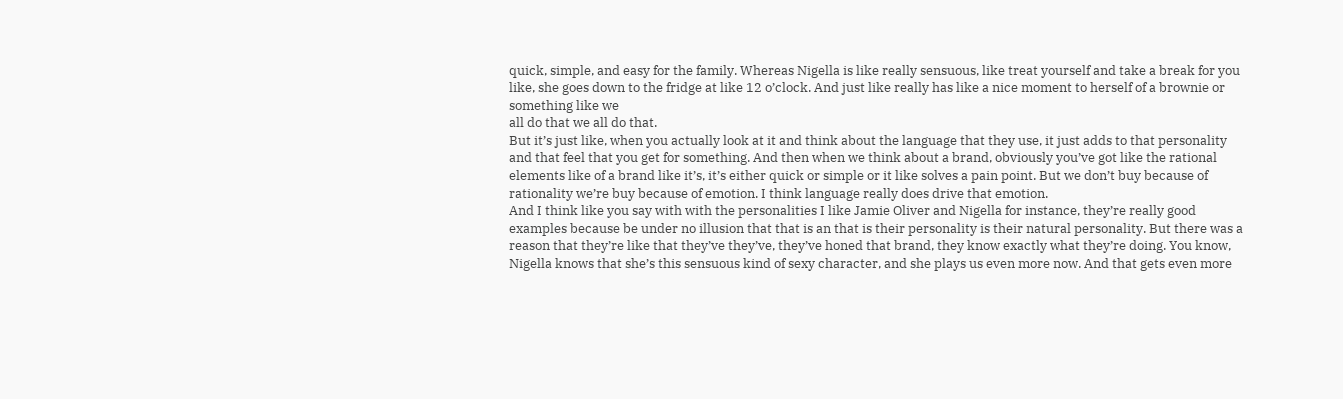quick, simple, and easy for the family. Whereas Nigella is like really sensuous, like treat yourself and take a break for you like, she goes down to the fridge at like 12 o’clock. And just like really has like a nice moment to herself of a brownie or something like we
all do that we all do that.
But it’s just like, when you actually look at it and think about the language that they use, it just adds to that personality and that feel that you get for something. And then when we think about a brand, obviously you’ve got like the rational elements like of a brand like it’s, it’s either quick or simple or it like solves a pain point. But we don’t buy because of rationality we’re buy because of emotion. I think language really does drive that emotion.
And I think like you say with with the personalities I like Jamie Oliver and Nigella for instance, they’re really good examples because be under no illusion that that is an that is their personality is their natural personality. But there was a reason that they’re like that they’ve they’ve, they’ve honed that brand, they know exactly what they’re doing. You know, Nigella knows that she’s this sensuous kind of sexy character, and she plays us even more now. And that gets even more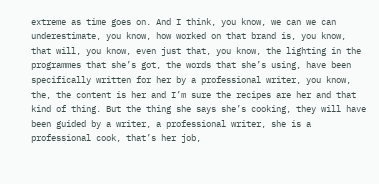extreme as time goes on. And I think, you know, we can we can underestimate, you know, how worked on that brand is, you know, that will, you know, even just that, you know, the lighting in the programmes that she’s got, the words that she’s using, have been specifically written for her by a professional writer, you know, the, the content is her and I’m sure the recipes are her and that kind of thing. But the thing she says she’s cooking, they will have been guided by a writer, a professional writer, she is a professional cook, that’s her job,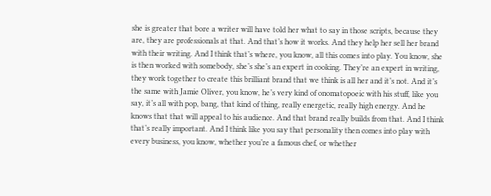she is greater that bore a writer will have told her what to say in those scripts, because they are, they are professionals at that. And that’s how it works. And they help her sell her brand with their writing. And I think that’s where, you know, all this comes into play. You know, she is then worked with somebody, she’s she’s an expert in cooking. They’re an expert in writing, they work together to create this brilliant brand that we think is all her and it’s not. And it’s the same with Jamie Oliver, you know, he’s very kind of onomatopoeic with his stuff, like you say, it’s all with pop, bang, that kind of thing, really energetic, really high energy. And he knows that that will appeal to his audience. And that brand really builds from that. And I think that’s really important. And I think like you say that personality then comes into play with every business, you know, whether you’re a famous chef, or whether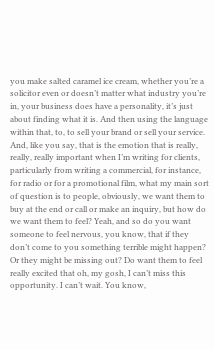you make salted caramel ice cream, whether you’re a solicitor even or doesn’t matter what industry you’re in, your business does have a personality, it’s just about finding what it is. And then using the language within that, to, to sell your brand or sell your service. And, like you say, that is the emotion that is really, really, really important when I’m writing for clients, particularly from writing a commercial, for instance, for radio or for a promotional film, what my main sort of question is to people, obviously, we want them to buy at the end or call or make an inquiry, but how do we want them to feel? Yeah, and so do you want someone to feel nervous, you know, that if they don’t come to you something terrible might happen? Or they might be missing out? Do want them to feel really excited that oh, my gosh, I can’t miss this opportunity. I can’t wait. You know,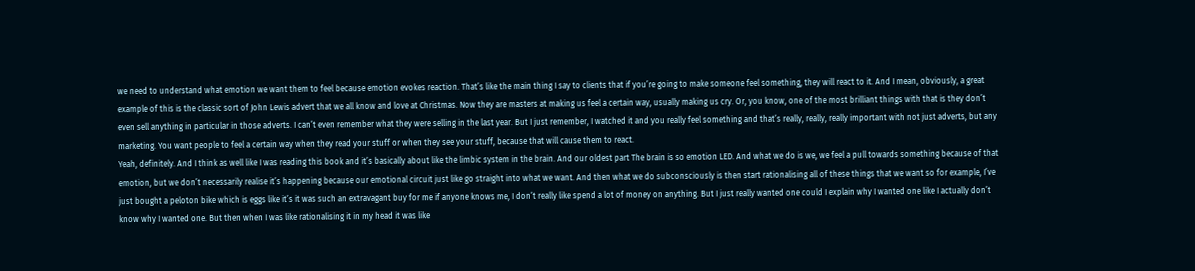we need to understand what emotion we want them to feel because emotion evokes reaction. That’s like the main thing I say to clients that if you’re going to make someone feel something, they will react to it. And I mean, obviously, a great example of this is the classic sort of John Lewis advert that we all know and love at Christmas. Now they are masters at making us feel a certain way, usually making us cry. Or, you know, one of the most brilliant things with that is they don’t even sell anything in particular in those adverts. I can’t even remember what they were selling in the last year. But I just remember, I watched it and you really feel something and that’s really, really, really important with not just adverts, but any marketing. You want people to feel a certain way when they read your stuff or when they see your stuff, because that will cause them to react.
Yeah, definitely. And I think as well like I was reading this book and it’s basically about like the limbic system in the brain. And our oldest part The brain is so emotion LED. And what we do is we, we feel a pull towards something because of that emotion, but we don’t necessarily realise it’s happening because our emotional circuit just like go straight into what we want. And then what we do subconsciously is then start rationalising all of these things that we want so for example, I’ve just bought a peloton bike which is eggs like it’s it was such an extravagant buy for me if anyone knows me, I don’t really like spend a lot of money on anything. But I just really wanted one could I explain why I wanted one like I actually don’t know why I wanted one. But then when I was like rationalising it in my head it was like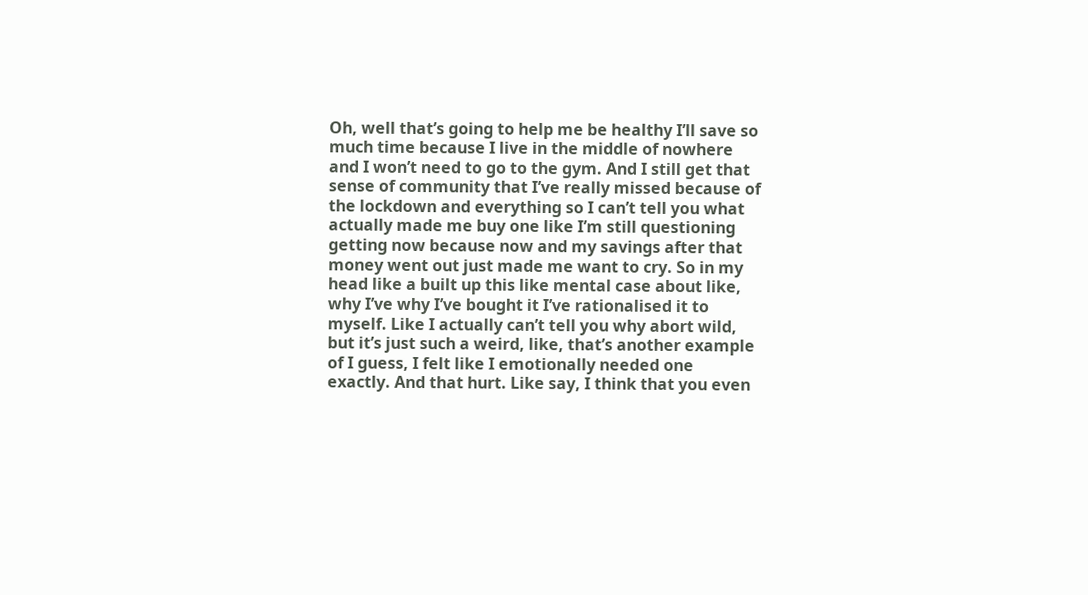Oh, well that’s going to help me be healthy I’ll save so much time because I live in the middle of nowhere and I won’t need to go to the gym. And I still get that sense of community that I’ve really missed because of the lockdown and everything so I can’t tell you what actually made me buy one like I’m still questioning getting now because now and my savings after that money went out just made me want to cry. So in my head like a built up this like mental case about like, why I’ve why I’ve bought it I’ve rationalised it to myself. Like I actually can’t tell you why abort wild, but it’s just such a weird, like, that’s another example of I guess, I felt like I emotionally needed one
exactly. And that hurt. Like say, I think that you even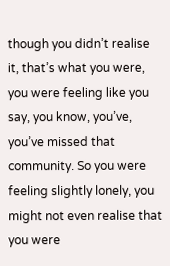though you didn’t realise it, that’s what you were, you were feeling like you say, you know, you’ve, you’ve missed that community. So you were feeling slightly lonely, you might not even realise that you were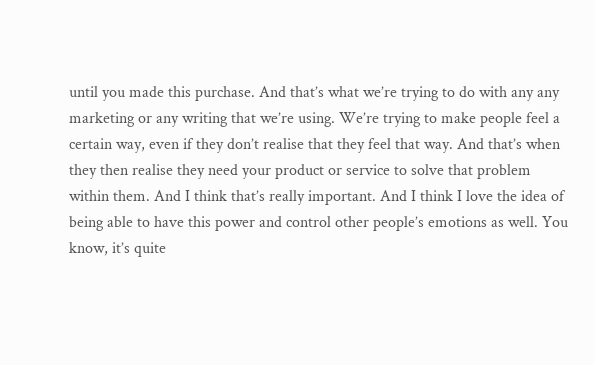until you made this purchase. And that’s what we’re trying to do with any any marketing or any writing that we’re using. We’re trying to make people feel a certain way, even if they don’t realise that they feel that way. And that’s when they then realise they need your product or service to solve that problem within them. And I think that’s really important. And I think I love the idea of being able to have this power and control other people’s emotions as well. You know, it’s quite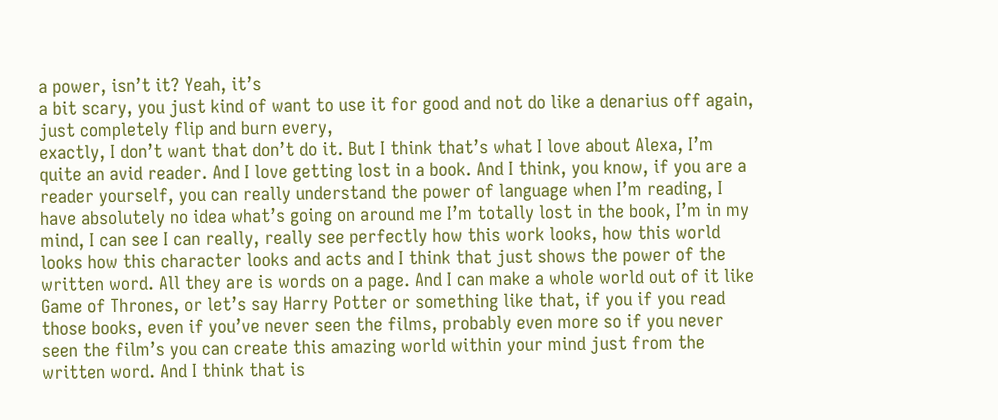a power, isn’t it? Yeah, it’s
a bit scary, you just kind of want to use it for good and not do like a denarius off again, just completely flip and burn every,
exactly, I don’t want that don’t do it. But I think that’s what I love about Alexa, I’m quite an avid reader. And I love getting lost in a book. And I think, you know, if you are a reader yourself, you can really understand the power of language when I’m reading, I have absolutely no idea what’s going on around me I’m totally lost in the book, I’m in my mind, I can see I can really, really see perfectly how this work looks, how this world looks how this character looks and acts and I think that just shows the power of the written word. All they are is words on a page. And I can make a whole world out of it like Game of Thrones, or let’s say Harry Potter or something like that, if you if you read those books, even if you’ve never seen the films, probably even more so if you never seen the film’s you can create this amazing world within your mind just from the written word. And I think that is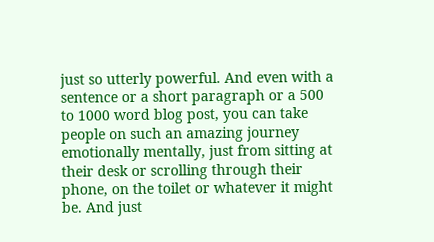just so utterly powerful. And even with a sentence or a short paragraph or a 500 to 1000 word blog post, you can take people on such an amazing journey emotionally mentally, just from sitting at their desk or scrolling through their phone, on the toilet or whatever it might be. And just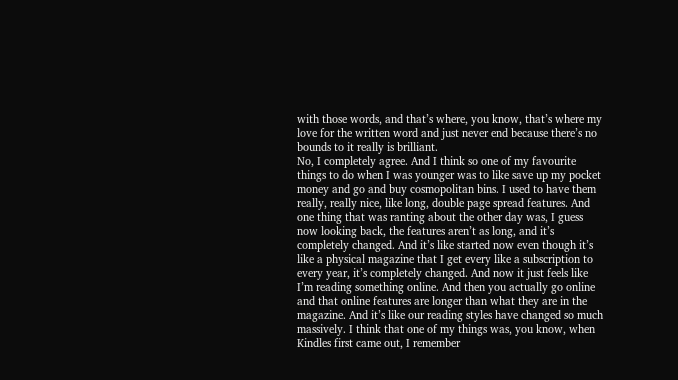with those words, and that’s where, you know, that’s where my love for the written word and just never end because there’s no bounds to it really is brilliant.
No, I completely agree. And I think so one of my favourite things to do when I was younger was to like save up my pocket money and go and buy cosmopolitan bins. I used to have them really, really nice, like long, double page spread features. And one thing that was ranting about the other day was, I guess now looking back, the features aren’t as long, and it’s completely changed. And it’s like started now even though it’s like a physical magazine that I get every like a subscription to every year, it’s completely changed. And now it just feels like I’m reading something online. And then you actually go online and that online features are longer than what they are in the magazine. And it’s like our reading styles have changed so much
massively. I think that one of my things was, you know, when Kindles first came out, I remember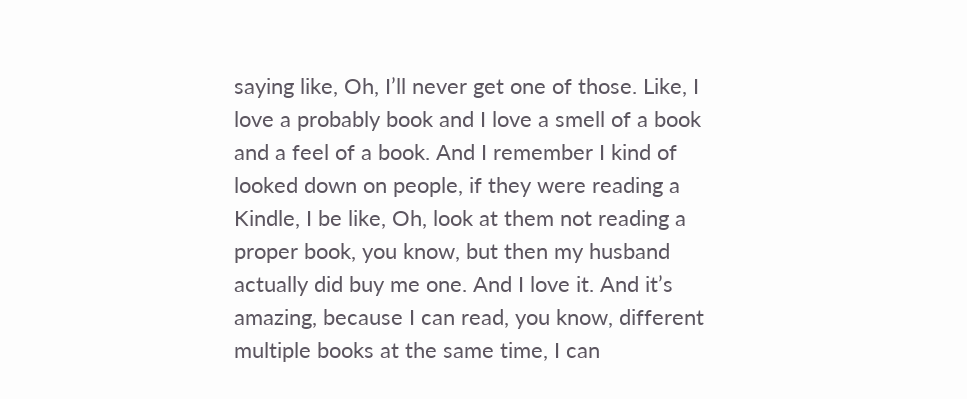saying like, Oh, I’ll never get one of those. Like, I love a probably book and I love a smell of a book and a feel of a book. And I remember I kind of looked down on people, if they were reading a Kindle, I be like, Oh, look at them not reading a proper book, you know, but then my husband actually did buy me one. And I love it. And it’s amazing, because I can read, you know, different multiple books at the same time, I can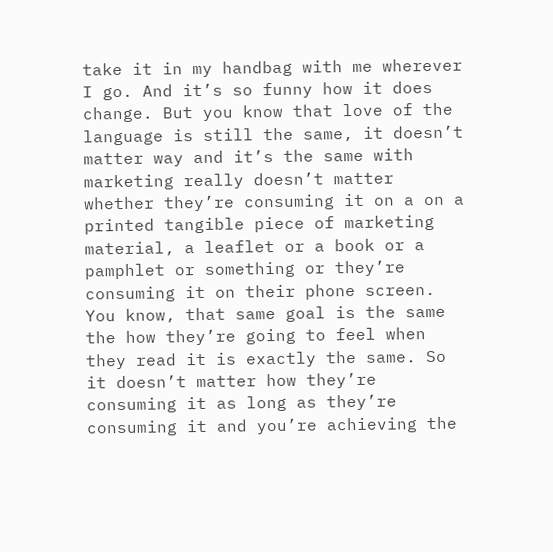take it in my handbag with me wherever I go. And it’s so funny how it does change. But you know that love of the language is still the same, it doesn’t matter way and it’s the same with marketing really doesn’t matter whether they’re consuming it on a on a printed tangible piece of marketing material, a leaflet or a book or a pamphlet or something or they’re consuming it on their phone screen. You know, that same goal is the same the how they’re going to feel when they read it is exactly the same. So it doesn’t matter how they’re consuming it as long as they’re consuming it and you’re achieving the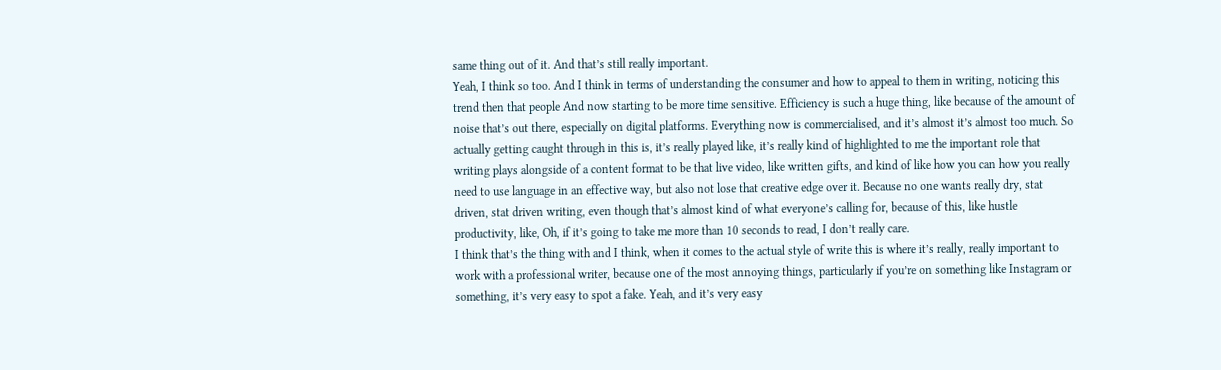same thing out of it. And that’s still really important.
Yeah, I think so too. And I think in terms of understanding the consumer and how to appeal to them in writing, noticing this trend then that people And now starting to be more time sensitive. Efficiency is such a huge thing, like because of the amount of noise that’s out there, especially on digital platforms. Everything now is commercialised, and it’s almost it’s almost too much. So actually getting caught through in this is, it’s really played like, it’s really kind of highlighted to me the important role that writing plays alongside of a content format to be that live video, like written gifts, and kind of like how you can how you really need to use language in an effective way, but also not lose that creative edge over it. Because no one wants really dry, stat driven, stat driven writing, even though that’s almost kind of what everyone’s calling for, because of this, like hustle productivity, like, Oh, if it’s going to take me more than 10 seconds to read, I don’t really care.
I think that’s the thing with and I think, when it comes to the actual style of write this is where it’s really, really important to work with a professional writer, because one of the most annoying things, particularly if you’re on something like Instagram or something, it’s very easy to spot a fake. Yeah, and it’s very easy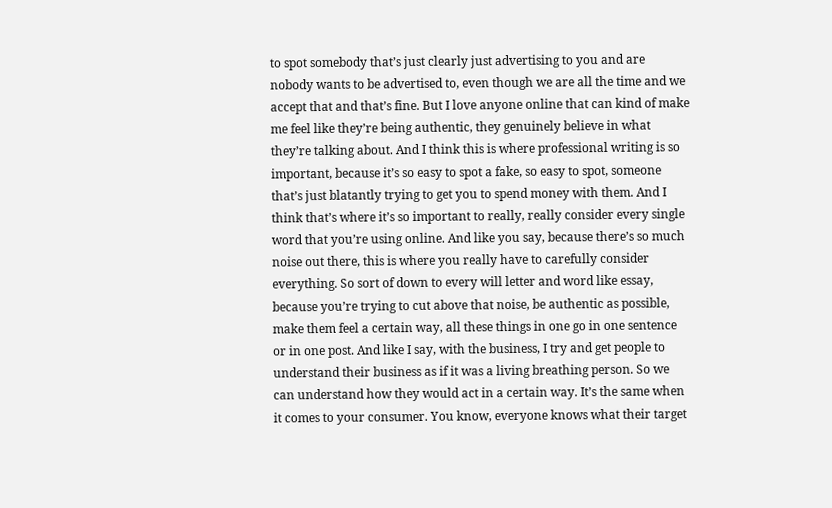to spot somebody that’s just clearly just advertising to you and are nobody wants to be advertised to, even though we are all the time and we accept that and that’s fine. But I love anyone online that can kind of make me feel like they’re being authentic, they genuinely believe in what they’re talking about. And I think this is where professional writing is so important, because it’s so easy to spot a fake, so easy to spot, someone that’s just blatantly trying to get you to spend money with them. And I think that’s where it’s so important to really, really consider every single word that you’re using online. And like you say, because there’s so much noise out there, this is where you really have to carefully consider everything. So sort of down to every will letter and word like essay, because you’re trying to cut above that noise, be authentic as possible, make them feel a certain way, all these things in one go in one sentence or in one post. And like I say, with the business, I try and get people to understand their business as if it was a living breathing person. So we can understand how they would act in a certain way. It’s the same when it comes to your consumer. You know, everyone knows what their target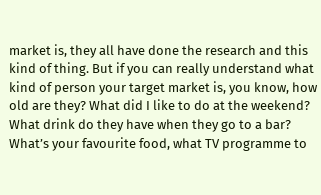market is, they all have done the research and this kind of thing. But if you can really understand what kind of person your target market is, you know, how old are they? What did I like to do at the weekend? What drink do they have when they go to a bar? What’s your favourite food, what TV programme to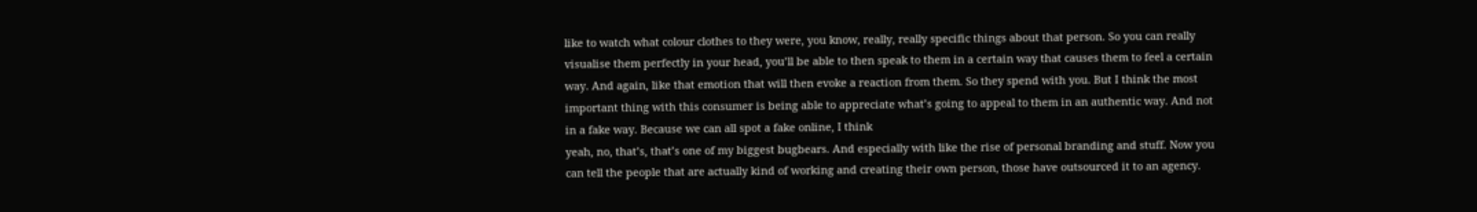like to watch what colour clothes to they were, you know, really, really specific things about that person. So you can really visualise them perfectly in your head, you’ll be able to then speak to them in a certain way that causes them to feel a certain way. And again, like that emotion that will then evoke a reaction from them. So they spend with you. But I think the most important thing with this consumer is being able to appreciate what’s going to appeal to them in an authentic way. And not in a fake way. Because we can all spot a fake online, I think
yeah, no, that’s, that’s one of my biggest bugbears. And especially with like the rise of personal branding and stuff. Now you can tell the people that are actually kind of working and creating their own person, those have outsourced it to an agency.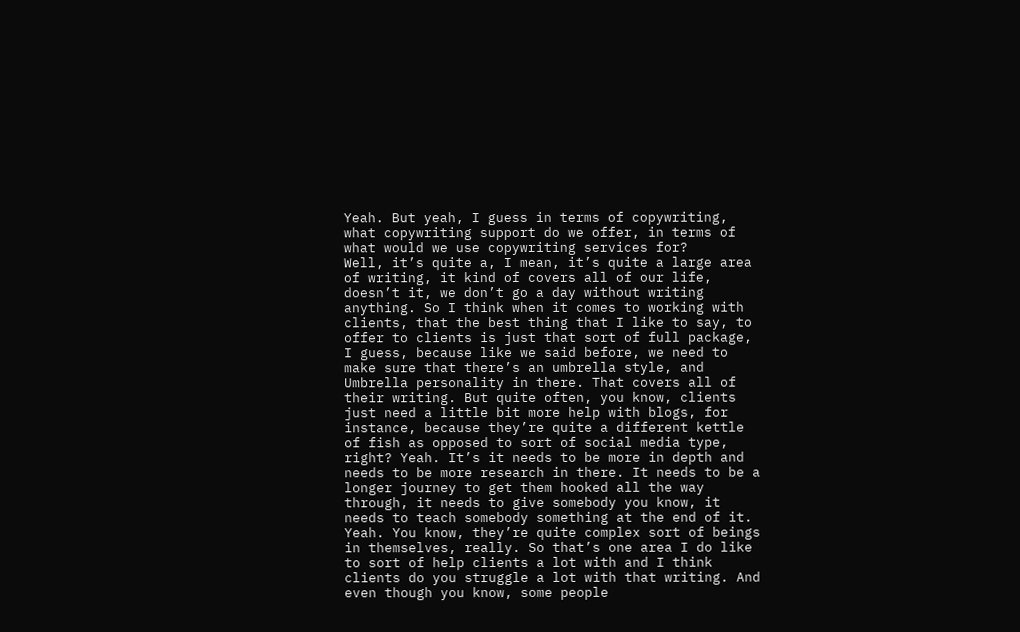Yeah. But yeah, I guess in terms of copywriting, what copywriting support do we offer, in terms of what would we use copywriting services for?
Well, it’s quite a, I mean, it’s quite a large area of writing, it kind of covers all of our life, doesn’t it, we don’t go a day without writing anything. So I think when it comes to working with clients, that the best thing that I like to say, to offer to clients is just that sort of full package, I guess, because like we said before, we need to make sure that there’s an umbrella style, and Umbrella personality in there. That covers all of their writing. But quite often, you know, clients just need a little bit more help with blogs, for instance, because they’re quite a different kettle of fish as opposed to sort of social media type, right? Yeah. It’s it needs to be more in depth and needs to be more research in there. It needs to be a longer journey to get them hooked all the way through, it needs to give somebody you know, it needs to teach somebody something at the end of it. Yeah. You know, they’re quite complex sort of beings in themselves, really. So that’s one area I do like to sort of help clients a lot with and I think clients do you struggle a lot with that writing. And even though you know, some people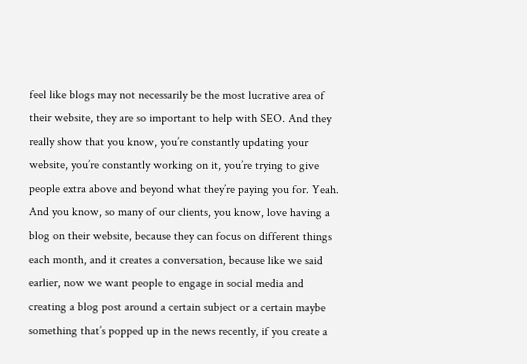feel like blogs may not necessarily be the most lucrative area of their website, they are so important to help with SEO. And they really show that you know, you’re constantly updating your website, you’re constantly working on it, you’re trying to give people extra above and beyond what they’re paying you for. Yeah. And you know, so many of our clients, you know, love having a blog on their website, because they can focus on different things each month, and it creates a conversation, because like we said earlier, now we want people to engage in social media and creating a blog post around a certain subject or a certain maybe something that’s popped up in the news recently, if you create a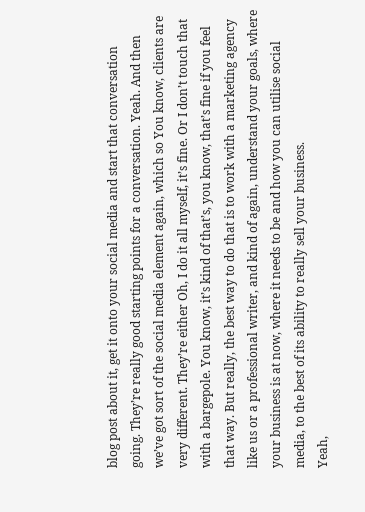blog post about it, get it onto your social media and start that conversation going. They’re really good starting points for a conversation. Yeah. And then we’ve got sort of the social media element again, which so You know, clients are very different. They’re either Oh, I do it all myself, it’s fine. Or I don’t touch that with a bargepole. You know, it’s kind of that’s, you know, that’s fine if you feel that way. But really, the best way to do that is to work with a marketing agency like us or a professional writer, and kind of again, understand your goals, where your business is at now, where it needs to be and how you can utilise social media, to the best of its ability to really sell your business.
Yeah,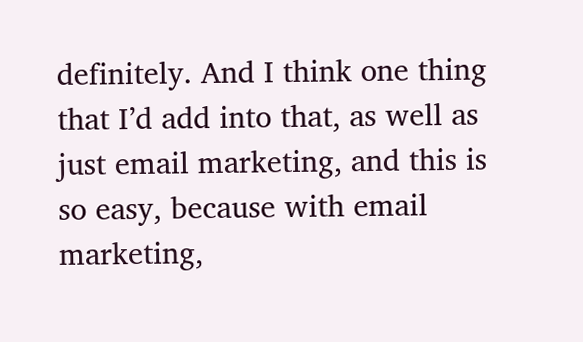definitely. And I think one thing that I’d add into that, as well as just email marketing, and this is so easy, because with email marketing,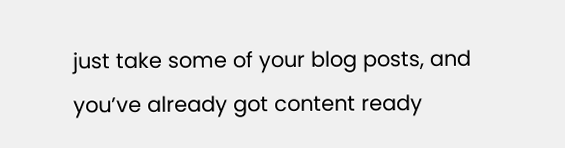just take some of your blog posts, and you’ve already got content ready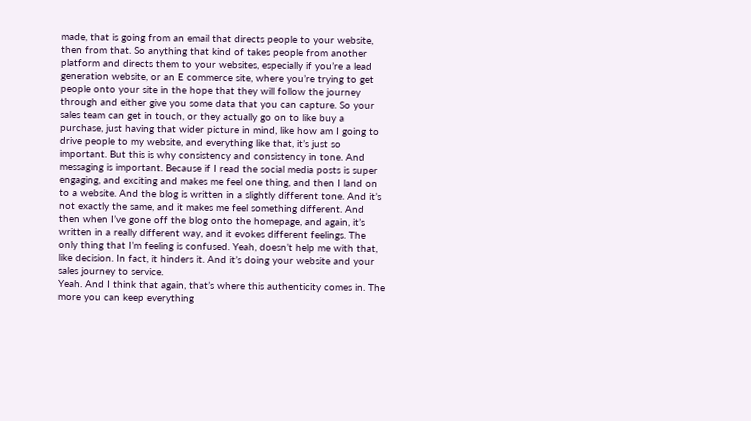made, that is going from an email that directs people to your website, then from that. So anything that kind of takes people from another platform and directs them to your websites, especially if you’re a lead generation website, or an E commerce site, where you’re trying to get people onto your site in the hope that they will follow the journey through and either give you some data that you can capture. So your sales team can get in touch, or they actually go on to like buy a purchase, just having that wider picture in mind, like how am I going to drive people to my website, and everything like that, it’s just so important. But this is why consistency and consistency in tone. And messaging is important. Because if I read the social media posts is super engaging, and exciting and makes me feel one thing, and then I land on to a website. And the blog is written in a slightly different tone. And it’s not exactly the same, and it makes me feel something different. And then when I’ve gone off the blog onto the homepage, and again, it’s written in a really different way, and it evokes different feelings. The only thing that I’m feeling is confused. Yeah, doesn’t help me with that, like decision. In fact, it hinders it. And it’s doing your website and your sales journey to service.
Yeah. And I think that again, that’s where this authenticity comes in. The more you can keep everything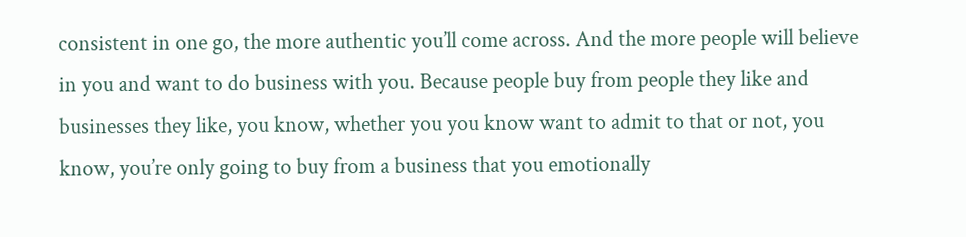consistent in one go, the more authentic you’ll come across. And the more people will believe in you and want to do business with you. Because people buy from people they like and businesses they like, you know, whether you you know want to admit to that or not, you know, you’re only going to buy from a business that you emotionally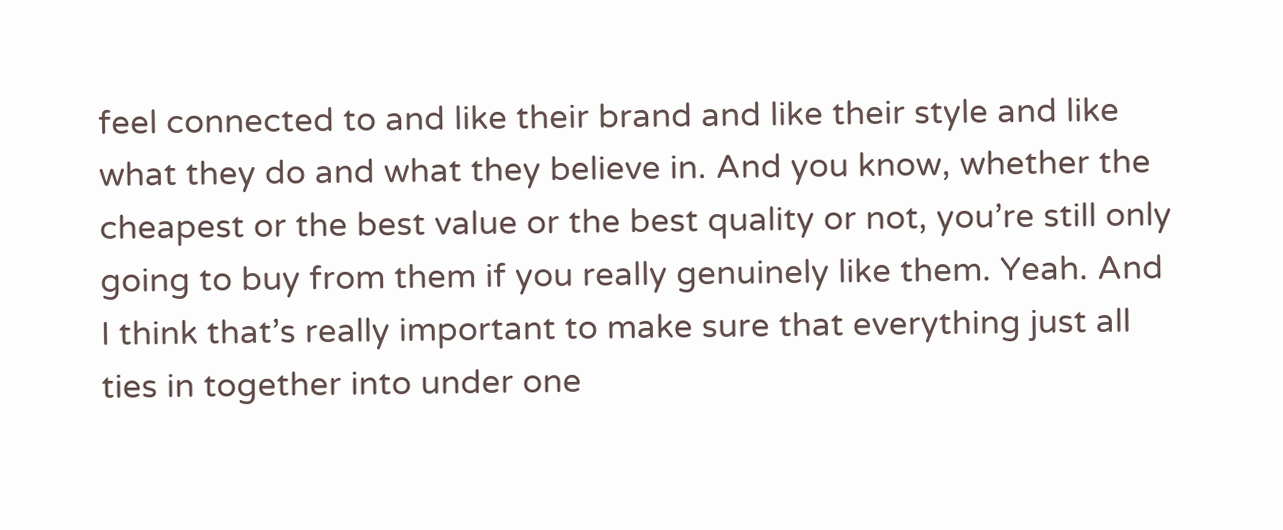feel connected to and like their brand and like their style and like what they do and what they believe in. And you know, whether the cheapest or the best value or the best quality or not, you’re still only going to buy from them if you really genuinely like them. Yeah. And I think that’s really important to make sure that everything just all ties in together into under one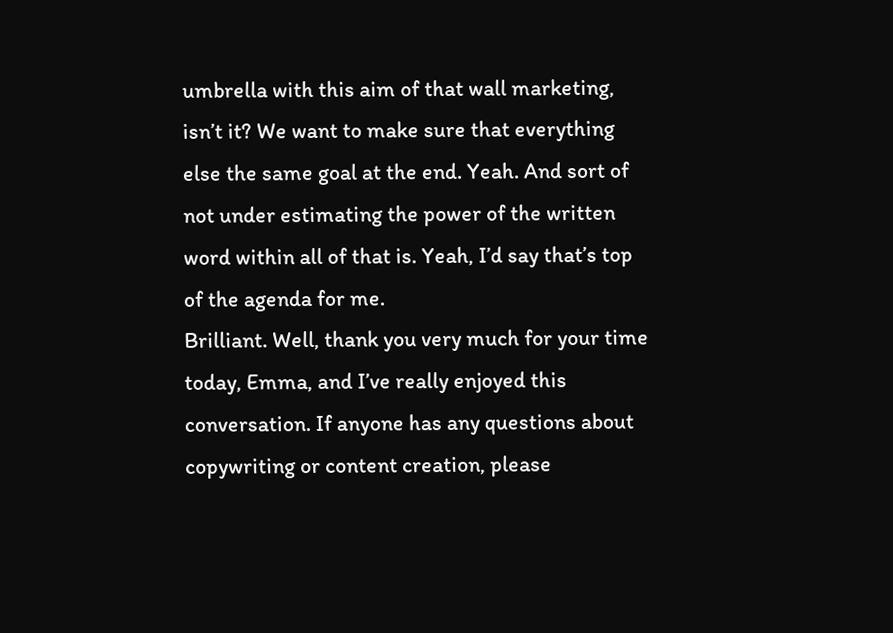umbrella with this aim of that wall marketing, isn’t it? We want to make sure that everything else the same goal at the end. Yeah. And sort of not under estimating the power of the written word within all of that is. Yeah, I’d say that’s top of the agenda for me.
Brilliant. Well, thank you very much for your time today, Emma, and I’ve really enjoyed this conversation. If anyone has any questions about copywriting or content creation, please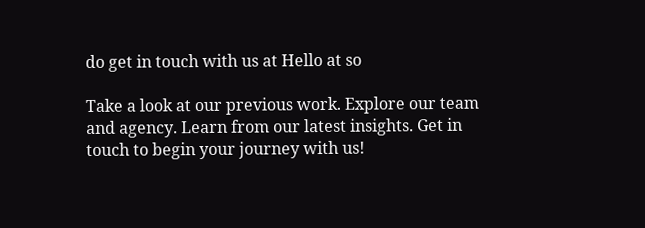do get in touch with us at Hello at so

Take a look at our previous work. Explore our team and agency. Learn from our latest insights. Get in touch to begin your journey with us!